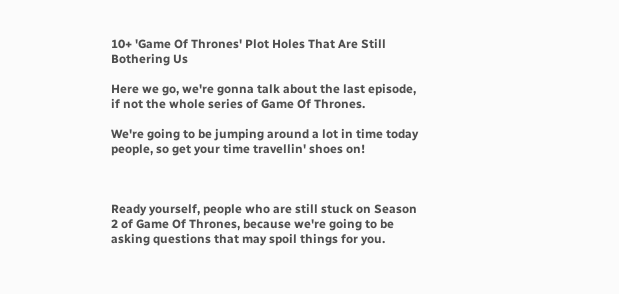10+ 'Game Of Thrones' Plot Holes That Are Still Bothering Us

Here we go, we're gonna talk about the last episode, if not the whole series of Game Of Thrones.

We're going to be jumping around a lot in time today people, so get your time travellin' shoes on!



Ready yourself, people who are still stuck on Season 2 of Game Of Thrones, because we're going to be asking questions that may spoil things for you.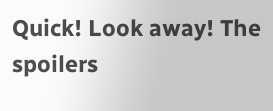Quick! Look away! The spoilers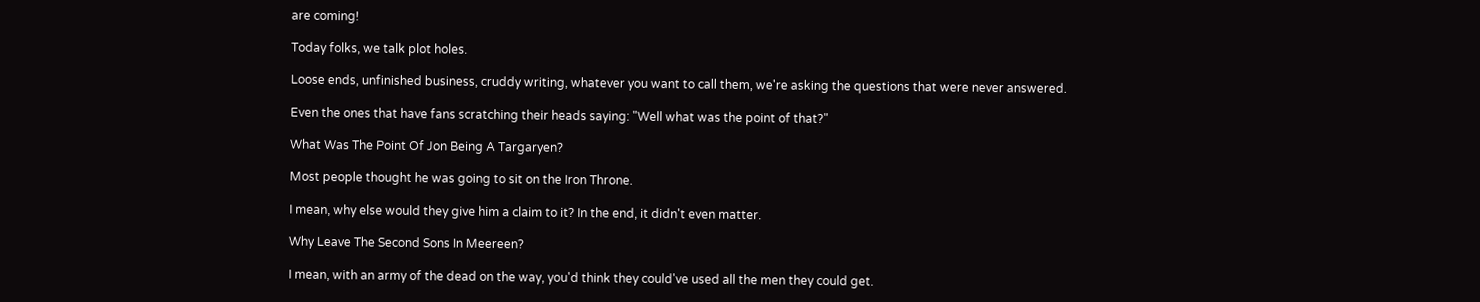are coming!

Today folks, we talk plot holes.

Loose ends, unfinished business, cruddy writing, whatever you want to call them, we're asking the questions that were never answered.

Even the ones that have fans scratching their heads saying: "Well what was the point of that?"

What Was The Point Of Jon Being A Targaryen?

Most people thought he was going to sit on the Iron Throne.

I mean, why else would they give him a claim to it? In the end, it didn't even matter.

Why Leave The Second Sons In Meereen?

I mean, with an army of the dead on the way, you'd think they could've used all the men they could get.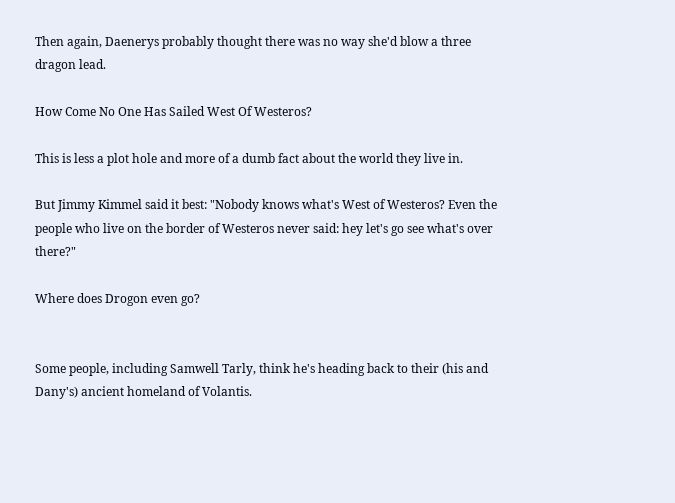Then again, Daenerys probably thought there was no way she'd blow a three dragon lead.

How Come No One Has Sailed West Of Westeros?

This is less a plot hole and more of a dumb fact about the world they live in.

But Jimmy Kimmel said it best: "Nobody knows what's West of Westeros? Even the people who live on the border of Westeros never said: hey let's go see what's over there?"

Where does Drogon even go?


Some people, including Samwell Tarly, think he's heading back to their (his and Dany's) ancient homeland of Volantis.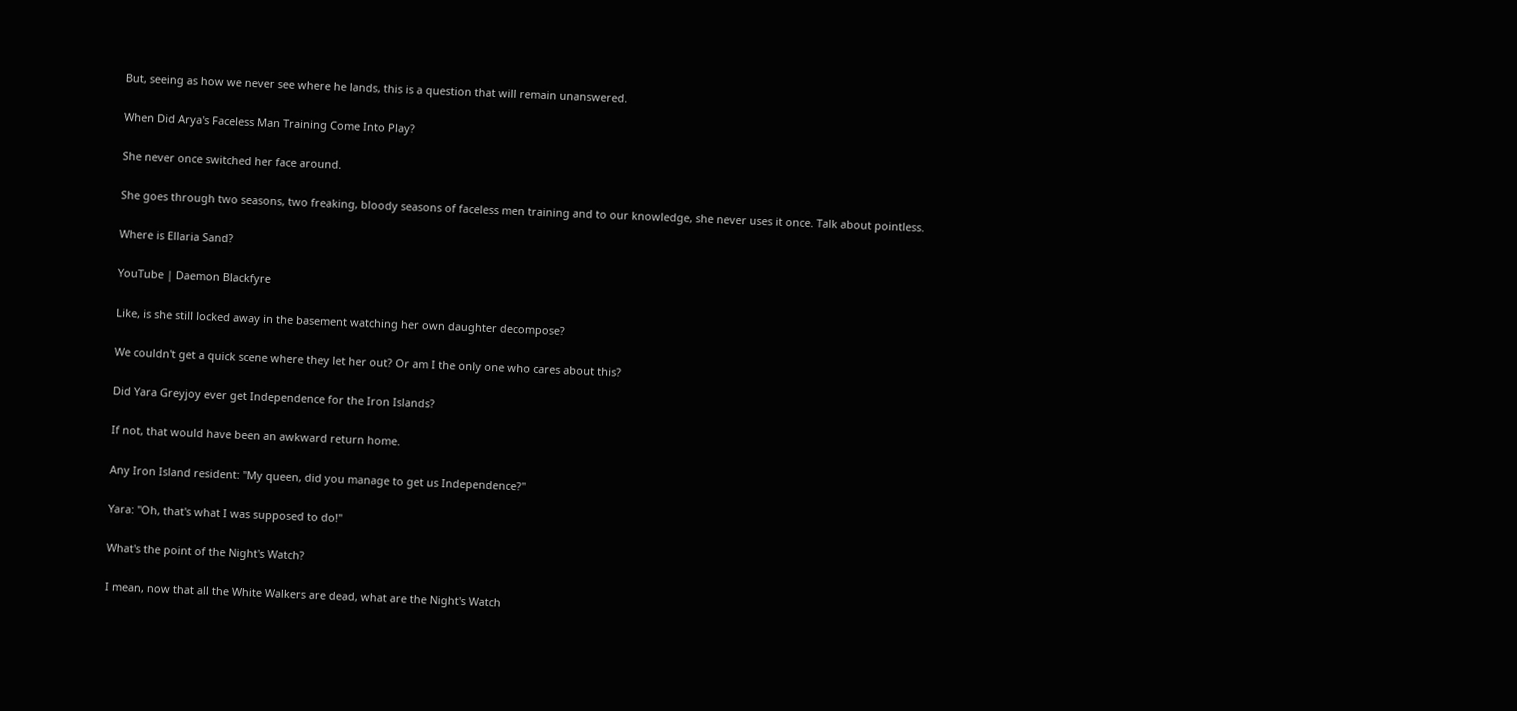But, seeing as how we never see where he lands, this is a question that will remain unanswered.

When Did Arya's Faceless Man Training Come Into Play?

She never once switched her face around.

She goes through two seasons, two freaking, bloody seasons of faceless men training and to our knowledge, she never uses it once. Talk about pointless.

Where is Ellaria Sand?

YouTube | Daemon Blackfyre

Like, is she still locked away in the basement watching her own daughter decompose?

We couldn't get a quick scene where they let her out? Or am I the only one who cares about this?

Did Yara Greyjoy ever get Independence for the Iron Islands?

If not, that would have been an awkward return home.

Any Iron Island resident: "My queen, did you manage to get us Independence?"

Yara: "Oh, that's what I was supposed to do!"

What's the point of the Night's Watch?

I mean, now that all the White Walkers are dead, what are the Night's Watch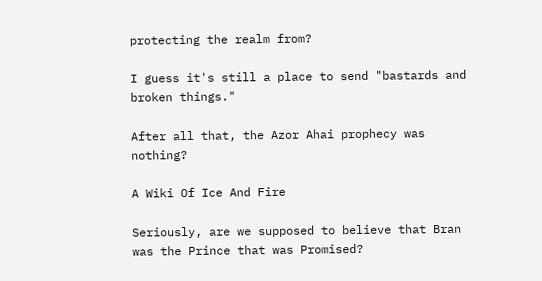protecting the realm from?

I guess it's still a place to send "bastards and broken things."

After all that, the Azor Ahai prophecy was nothing?

A Wiki Of Ice And Fire

Seriously, are we supposed to believe that Bran was the Prince that was Promised?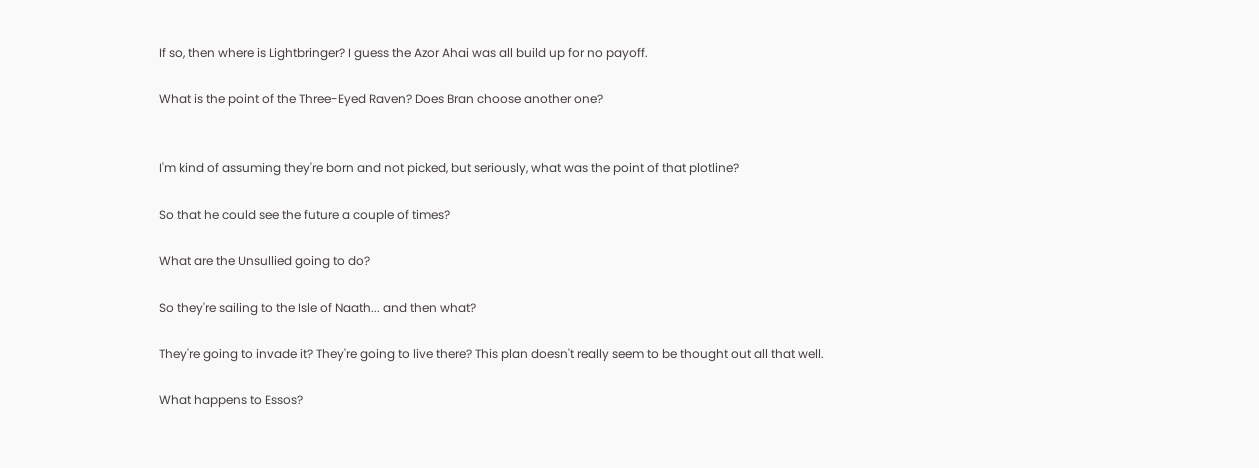If so, then where is Lightbringer? I guess the Azor Ahai was all build up for no payoff.

What is the point of the Three-Eyed Raven? Does Bran choose another one?


I'm kind of assuming they're born and not picked, but seriously, what was the point of that plotline?

So that he could see the future a couple of times?

What are the Unsullied going to do?

So they're sailing to the Isle of Naath... and then what?

They're going to invade it? They're going to live there? This plan doesn't really seem to be thought out all that well.

What happens to Essos?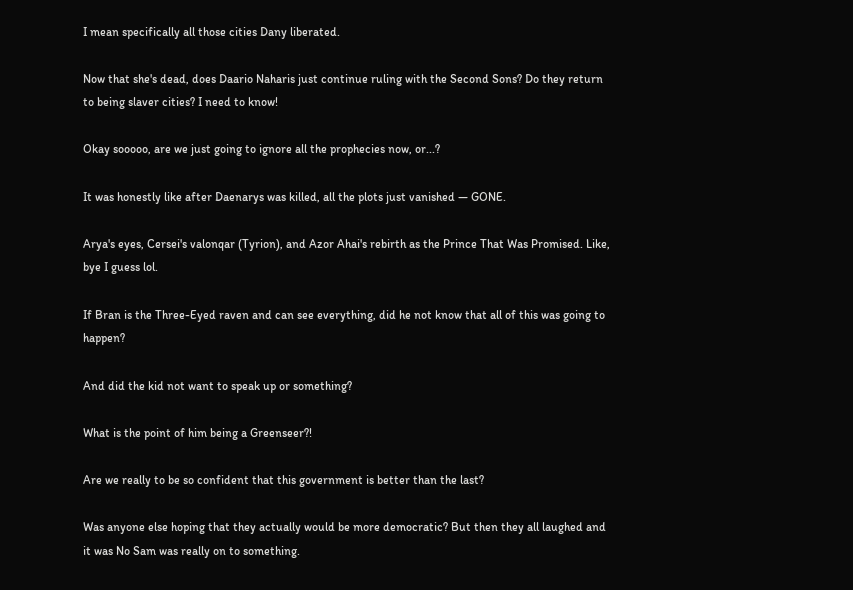I mean specifically all those cities Dany liberated.

Now that she's dead, does Daario Naharis just continue ruling with the Second Sons? Do they return to being slaver cities? I need to know!

Okay sooooo, are we just going to ignore all the prophecies now, or...?

It was honestly like after Daenarys was killed, all the plots just vanished — GONE.

Arya's eyes, Cersei's valonqar (Tyrion), and Azor Ahai's rebirth as the Prince That Was Promised. Like, bye I guess lol.

If Bran is the Three-Eyed raven and can see everything, did he not know that all of this was going to happen?

And did the kid not want to speak up or something?

What is the point of him being a Greenseer?!

Are we really to be so confident that this government is better than the last?

Was anyone else hoping that they actually would be more democratic? But then they all laughed and it was No Sam was really on to something.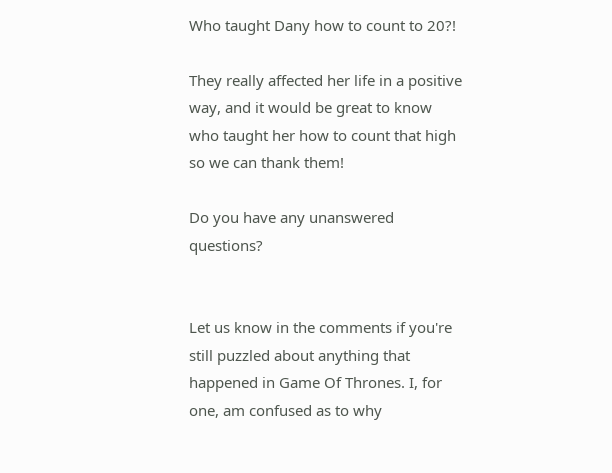Who taught Dany how to count to 20?!

They really affected her life in a positive way, and it would be great to know who taught her how to count that high so we can thank them!

Do you have any unanswered questions?


Let us know in the comments if you're still puzzled about anything that happened in Game Of Thrones. I, for one, am confused as to why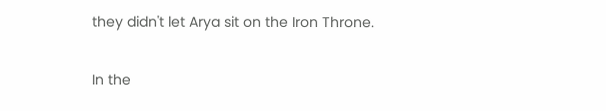they didn't let Arya sit on the Iron Throne.

In the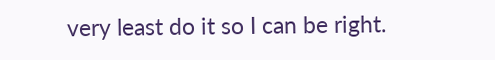very least do it so I can be right.